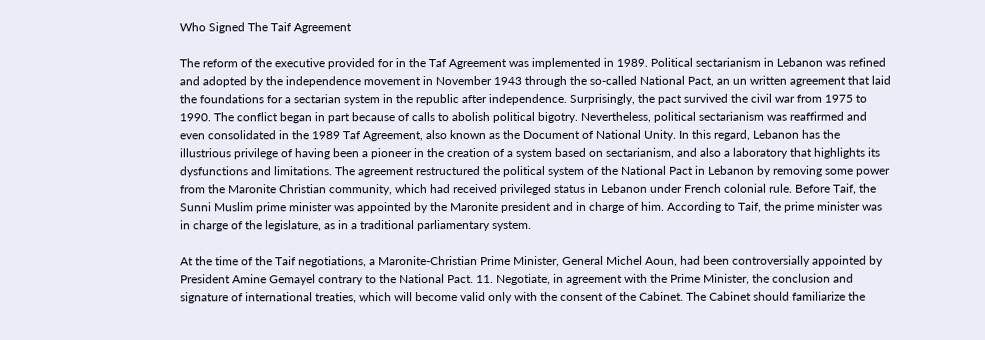Who Signed The Taif Agreement

The reform of the executive provided for in the Taf Agreement was implemented in 1989. Political sectarianism in Lebanon was refined and adopted by the independence movement in November 1943 through the so-called National Pact, an un written agreement that laid the foundations for a sectarian system in the republic after independence. Surprisingly, the pact survived the civil war from 1975 to 1990. The conflict began in part because of calls to abolish political bigotry. Nevertheless, political sectarianism was reaffirmed and even consolidated in the 1989 Taf Agreement, also known as the Document of National Unity. In this regard, Lebanon has the illustrious privilege of having been a pioneer in the creation of a system based on sectarianism, and also a laboratory that highlights its dysfunctions and limitations. The agreement restructured the political system of the National Pact in Lebanon by removing some power from the Maronite Christian community, which had received privileged status in Lebanon under French colonial rule. Before Taif, the Sunni Muslim prime minister was appointed by the Maronite president and in charge of him. According to Taif, the prime minister was in charge of the legislature, as in a traditional parliamentary system.

At the time of the Taif negotiations, a Maronite-Christian Prime Minister, General Michel Aoun, had been controversially appointed by President Amine Gemayel contrary to the National Pact. 11. Negotiate, in agreement with the Prime Minister, the conclusion and signature of international treaties, which will become valid only with the consent of the Cabinet. The Cabinet should familiarize the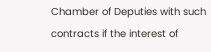Chamber of Deputies with such contracts if the interest of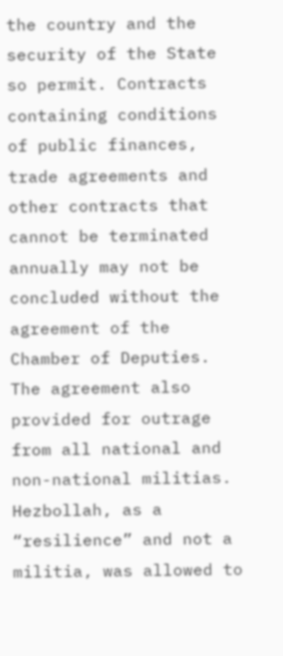the country and the security of the State so permit. Contracts containing conditions of public finances, trade agreements and other contracts that cannot be terminated annually may not be concluded without the agreement of the Chamber of Deputies. The agreement also provided for outrage from all national and non-national militias. Hezbollah, as a “resilience” and not a militia, was allowed to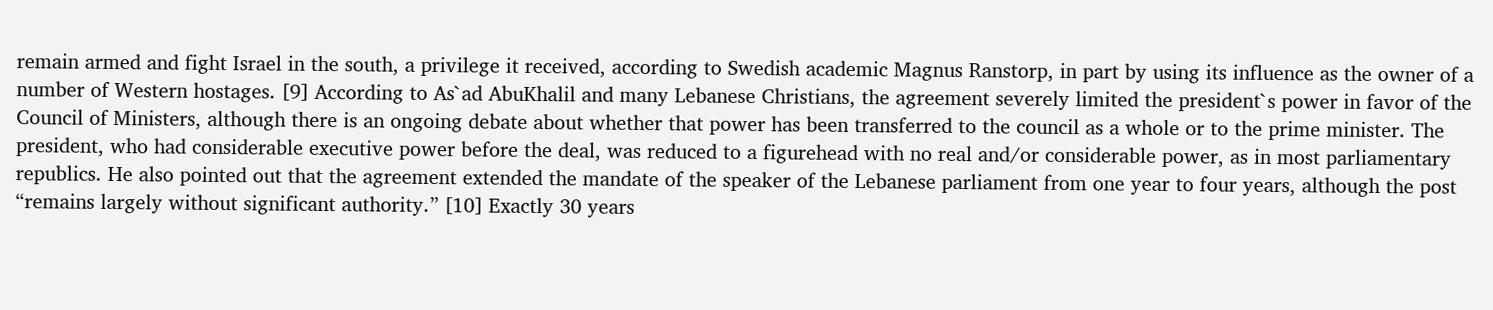remain armed and fight Israel in the south, a privilege it received, according to Swedish academic Magnus Ranstorp, in part by using its influence as the owner of a number of Western hostages. [9] According to As`ad AbuKhalil and many Lebanese Christians, the agreement severely limited the president`s power in favor of the Council of Ministers, although there is an ongoing debate about whether that power has been transferred to the council as a whole or to the prime minister. The president, who had considerable executive power before the deal, was reduced to a figurehead with no real and/or considerable power, as in most parliamentary republics. He also pointed out that the agreement extended the mandate of the speaker of the Lebanese parliament from one year to four years, although the post “remains largely without significant authority.” [10] Exactly 30 years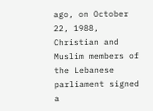ago, on October 22, 1988, Christian and Muslim members of the Lebanese parliament signed a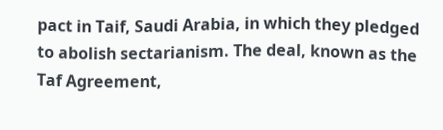pact in Taif, Saudi Arabia, in which they pledged to abolish sectarianism. The deal, known as the Taf Agreement,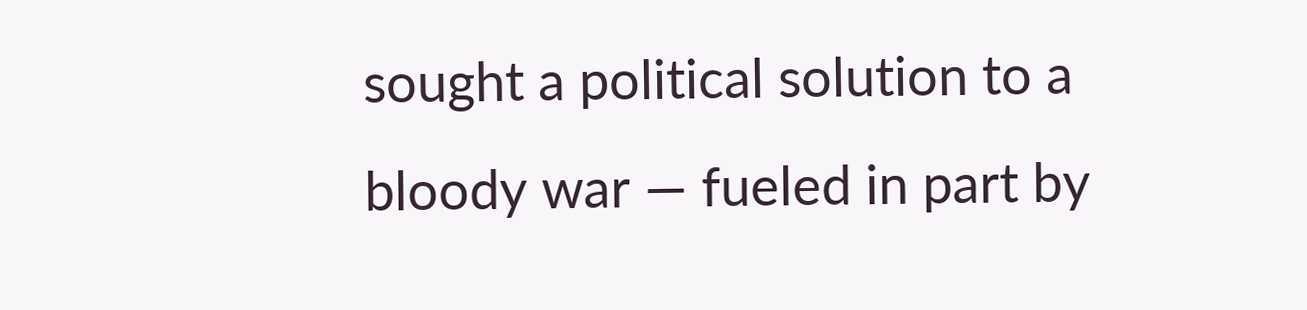sought a political solution to a bloody war — fueled in part by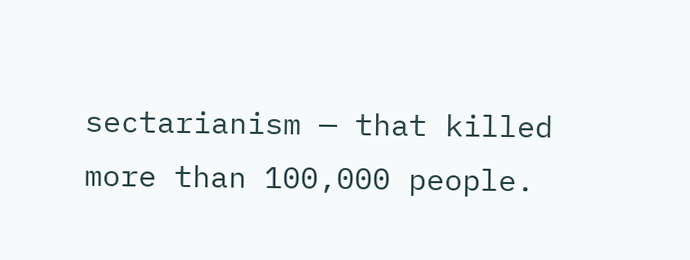sectarianism — that killed more than 100,000 people.